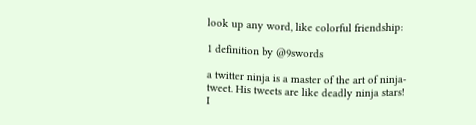look up any word, like colorful friendship:

1 definition by @9swords

a twitter ninja is a master of the art of ninja-tweet. His tweets are like deadly ninja stars!
I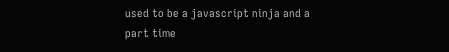used to be a javascript ninja and a part time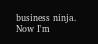business ninja. Now I'm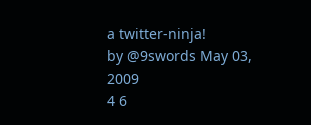a twitter-ninja!
by @9swords May 03, 2009
4 6